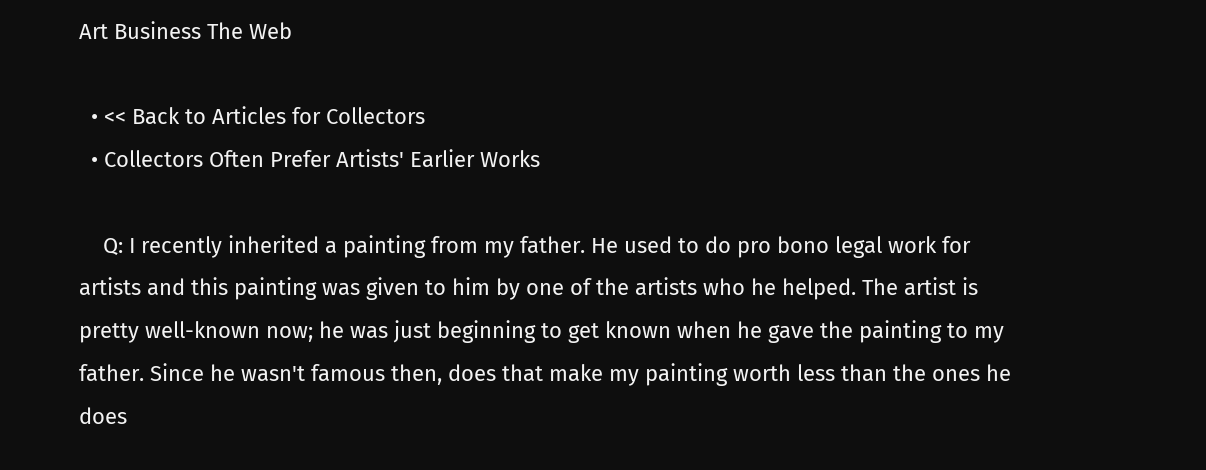Art Business The Web

  • << Back to Articles for Collectors
  • Collectors Often Prefer Artists' Earlier Works

    Q: I recently inherited a painting from my father. He used to do pro bono legal work for artists and this painting was given to him by one of the artists who he helped. The artist is pretty well-known now; he was just beginning to get known when he gave the painting to my father. Since he wasn't famous then, does that make my painting worth less than the ones he does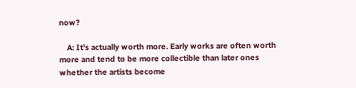now?

    A: It's actually worth more. Early works are often worth more and tend to be more collectible than later ones whether the artists become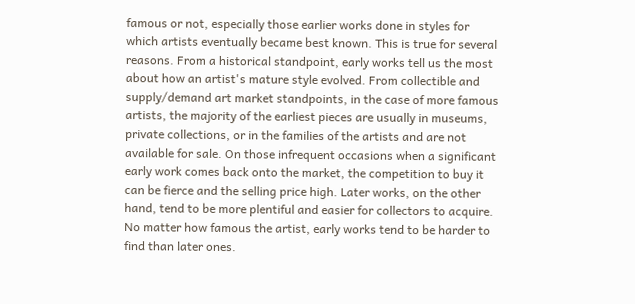famous or not, especially those earlier works done in styles for which artists eventually became best known. This is true for several reasons. From a historical standpoint, early works tell us the most about how an artist's mature style evolved. From collectible and supply/demand art market standpoints, in the case of more famous artists, the majority of the earliest pieces are usually in museums, private collections, or in the families of the artists and are not available for sale. On those infrequent occasions when a significant early work comes back onto the market, the competition to buy it can be fierce and the selling price high. Later works, on the other hand, tend to be more plentiful and easier for collectors to acquire. No matter how famous the artist, early works tend to be harder to find than later ones.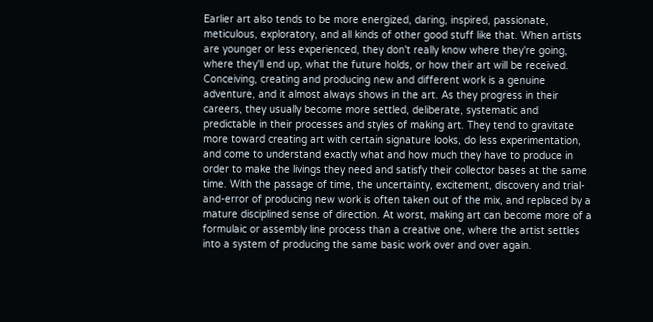Earlier art also tends to be more energized, daring, inspired, passionate, meticulous, exploratory, and all kinds of other good stuff like that. When artists are younger or less experienced, they don't really know where they're going, where they'll end up, what the future holds, or how their art will be received. Conceiving, creating and producing new and different work is a genuine adventure, and it almost always shows in the art. As they progress in their careers, they usually become more settled, deliberate, systematic and predictable in their processes and styles of making art. They tend to gravitate more toward creating art with certain signature looks, do less experimentation, and come to understand exactly what and how much they have to produce in order to make the livings they need and satisfy their collector bases at the same time. With the passage of time, the uncertainty, excitement, discovery and trial-and-error of producing new work is often taken out of the mix, and replaced by a mature disciplined sense of direction. At worst, making art can become more of a formulaic or assembly line process than a creative one, where the artist settles into a system of producing the same basic work over and over again.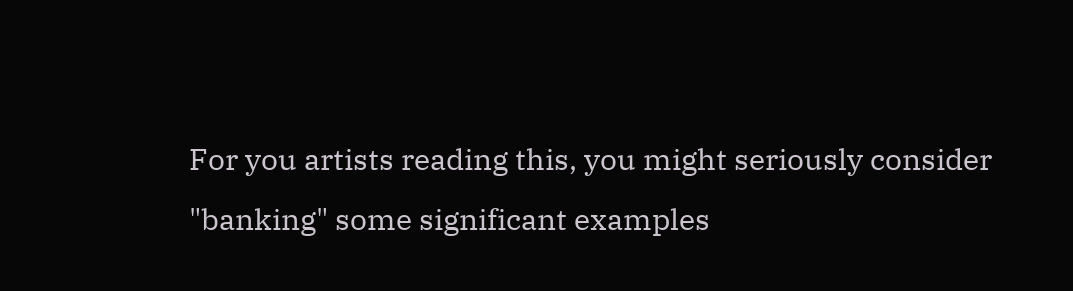For you artists reading this, you might seriously consider "banking" some significant examples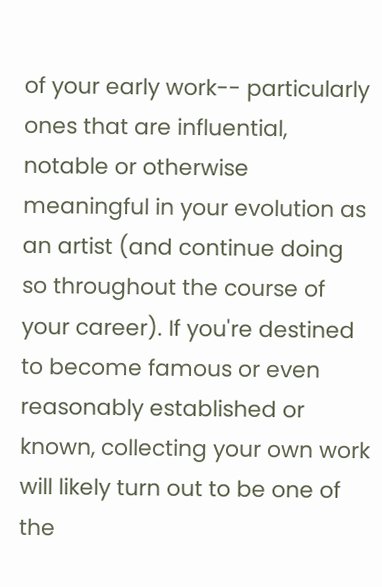of your early work-- particularly ones that are influential, notable or otherwise meaningful in your evolution as an artist (and continue doing so throughout the course of your career). If you're destined to become famous or even reasonably established or known, collecting your own work will likely turn out to be one of the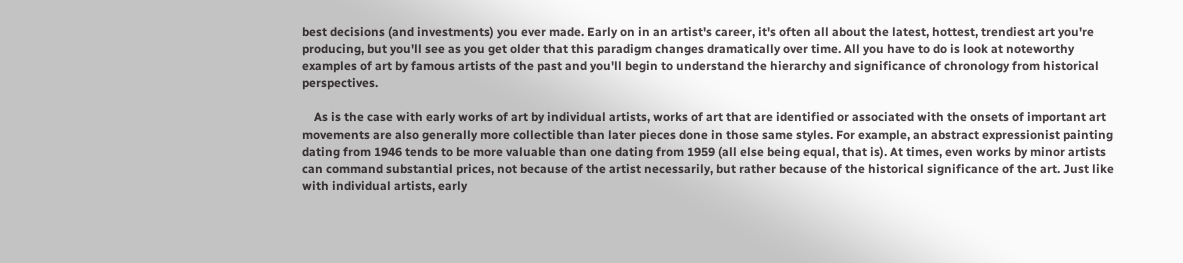best decisions (and investments) you ever made. Early on in an artist's career, it's often all about the latest, hottest, trendiest art you're producing, but you'll see as you get older that this paradigm changes dramatically over time. All you have to do is look at noteworthy examples of art by famous artists of the past and you'll begin to understand the hierarchy and significance of chronology from historical perspectives.

    As is the case with early works of art by individual artists, works of art that are identified or associated with the onsets of important art movements are also generally more collectible than later pieces done in those same styles. For example, an abstract expressionist painting dating from 1946 tends to be more valuable than one dating from 1959 (all else being equal, that is). At times, even works by minor artists can command substantial prices, not because of the artist necessarily, but rather because of the historical significance of the art. Just like with individual artists, early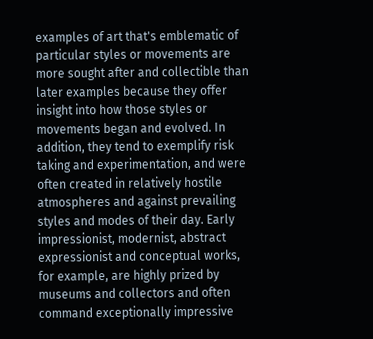examples of art that's emblematic of particular styles or movements are more sought after and collectible than later examples because they offer insight into how those styles or movements began and evolved. In addition, they tend to exemplify risk taking and experimentation, and were often created in relatively hostile atmospheres and against prevailing styles and modes of their day. Early impressionist, modernist, abstract expressionist and conceptual works, for example, are highly prized by museums and collectors and often command exceptionally impressive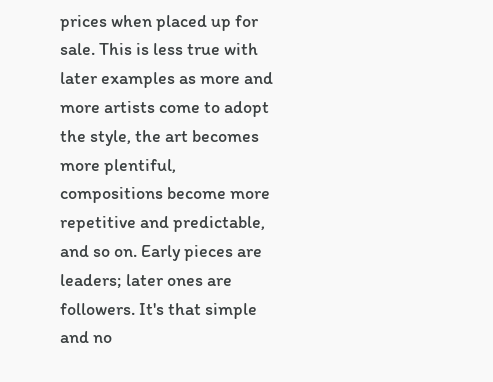prices when placed up for sale. This is less true with later examples as more and more artists come to adopt the style, the art becomes more plentiful, compositions become more repetitive and predictable, and so on. Early pieces are leaders; later ones are followers. It's that simple and no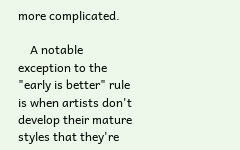more complicated.

    A notable exception to the "early is better" rule is when artists don't develop their mature styles that they're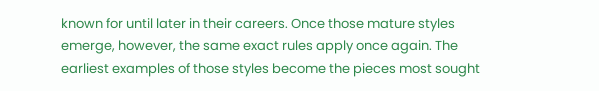known for until later in their careers. Once those mature styles emerge, however, the same exact rules apply once again. The earliest examples of those styles become the pieces most sought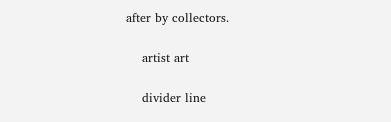after by collectors.

    artist art

    divider line